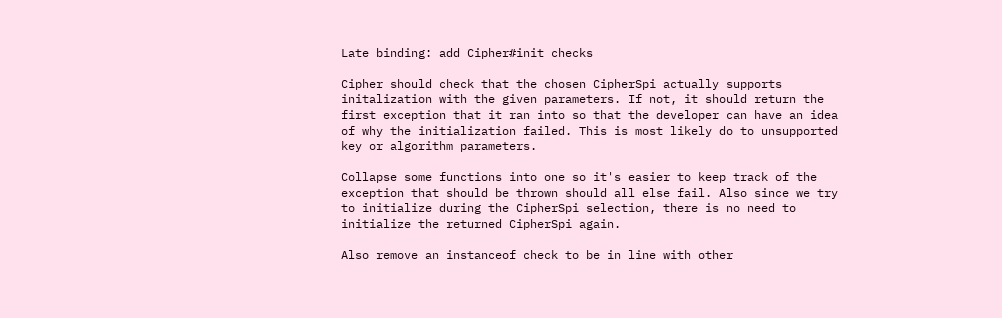Late binding: add Cipher#init checks

Cipher should check that the chosen CipherSpi actually supports
initalization with the given parameters. If not, it should return the
first exception that it ran into so that the developer can have an idea
of why the initialization failed. This is most likely do to unsupported
key or algorithm parameters.

Collapse some functions into one so it's easier to keep track of the
exception that should be thrown should all else fail. Also since we try
to initialize during the CipherSpi selection, there is no need to
initialize the returned CipherSpi again.

Also remove an instanceof check to be in line with other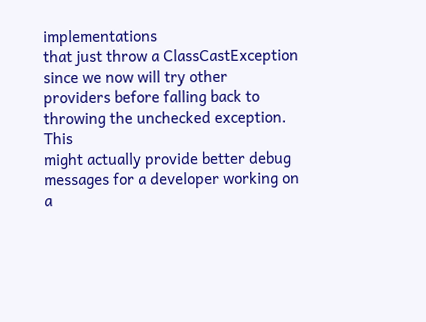implementations
that just throw a ClassCastException since we now will try other
providers before falling back to throwing the unchecked exception. This
might actually provide better debug messages for a developer working on
a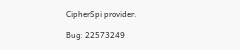CipherSpi provider.

Bug: 22573249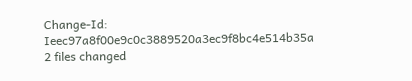Change-Id: Ieec97a8f00e9c0c3889520a3ec9f8bc4e514b35a
2 files changed